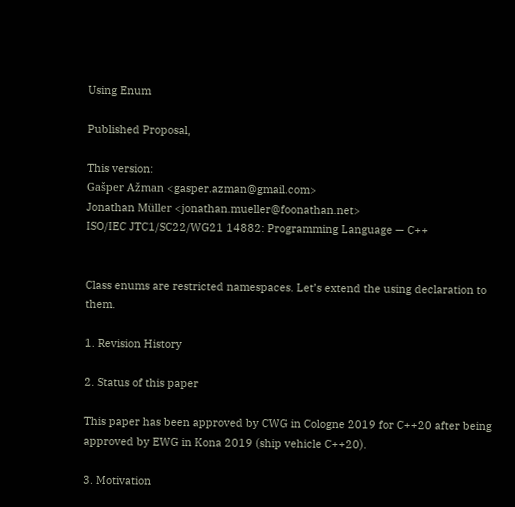Using Enum

Published Proposal,

This version:
Gašper Ažman <gasper.azman@gmail.com>
Jonathan Müller <jonathan.mueller@foonathan.net>
ISO/IEC JTC1/SC22/WG21 14882: Programming Language — C++


Class enums are restricted namespaces. Let’s extend the using declaration to them.

1. Revision History

2. Status of this paper

This paper has been approved by CWG in Cologne 2019 for C++20 after being approved by EWG in Kona 2019 (ship vehicle C++20).

3. Motivation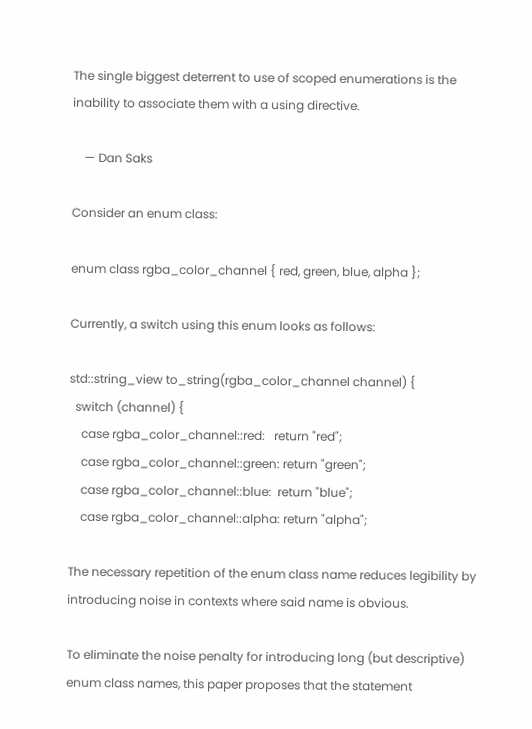The single biggest deterrent to use of scoped enumerations is the inability to associate them with a using directive.

    — Dan Saks

Consider an enum class:

enum class rgba_color_channel { red, green, blue, alpha };

Currently, a switch using this enum looks as follows:

std::string_view to_string(rgba_color_channel channel) {
  switch (channel) {
    case rgba_color_channel::red:   return "red";
    case rgba_color_channel::green: return "green";
    case rgba_color_channel::blue:  return "blue";
    case rgba_color_channel::alpha: return "alpha";

The necessary repetition of the enum class name reduces legibility by introducing noise in contexts where said name is obvious.

To eliminate the noise penalty for introducing long (but descriptive) enum class names, this paper proposes that the statement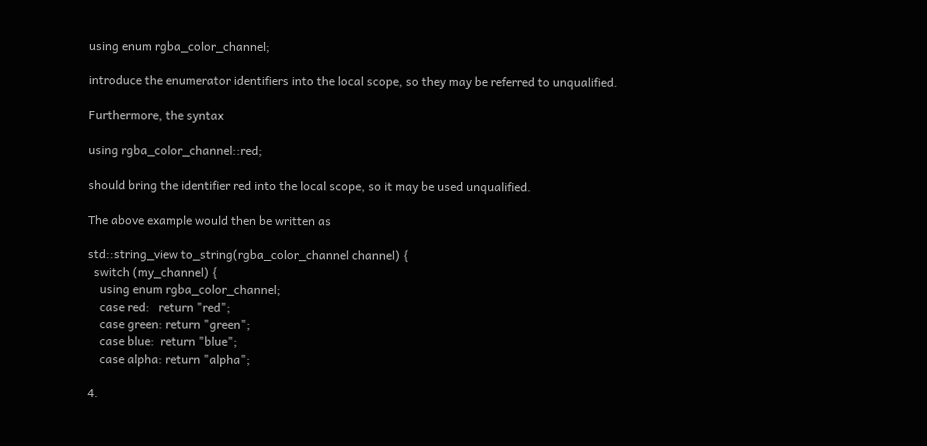using enum rgba_color_channel;

introduce the enumerator identifiers into the local scope, so they may be referred to unqualified.

Furthermore, the syntax

using rgba_color_channel::red;

should bring the identifier red into the local scope, so it may be used unqualified.

The above example would then be written as

std::string_view to_string(rgba_color_channel channel) {
  switch (my_channel) {
    using enum rgba_color_channel;
    case red:   return "red";
    case green: return "green";
    case blue:  return "blue";
    case alpha: return "alpha";

4.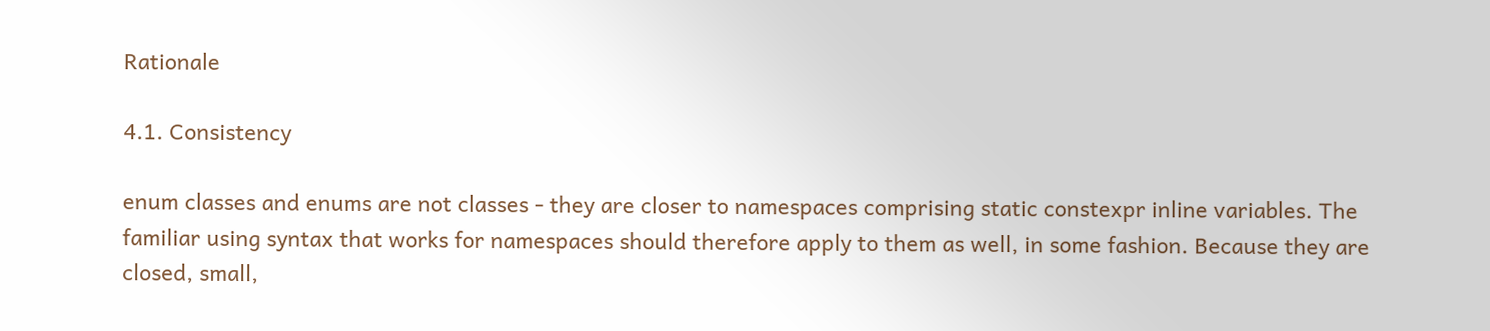Rationale

4.1. Consistency

enum classes and enums are not classes - they are closer to namespaces comprising static constexpr inline variables. The familiar using syntax that works for namespaces should therefore apply to them as well, in some fashion. Because they are closed, small,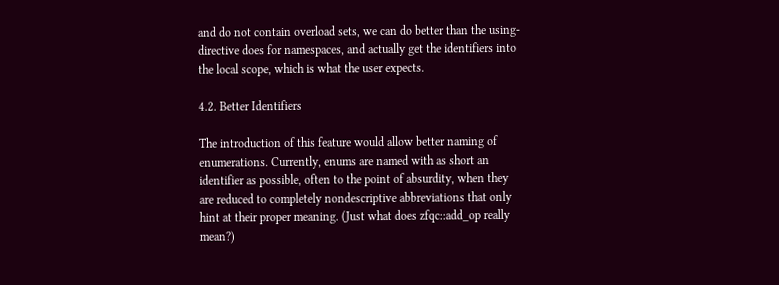and do not contain overload sets, we can do better than the using-directive does for namespaces, and actually get the identifiers into the local scope, which is what the user expects.

4.2. Better Identifiers

The introduction of this feature would allow better naming of enumerations. Currently, enums are named with as short an identifier as possible, often to the point of absurdity, when they are reduced to completely nondescriptive abbreviations that only hint at their proper meaning. (Just what does zfqc::add_op really mean?)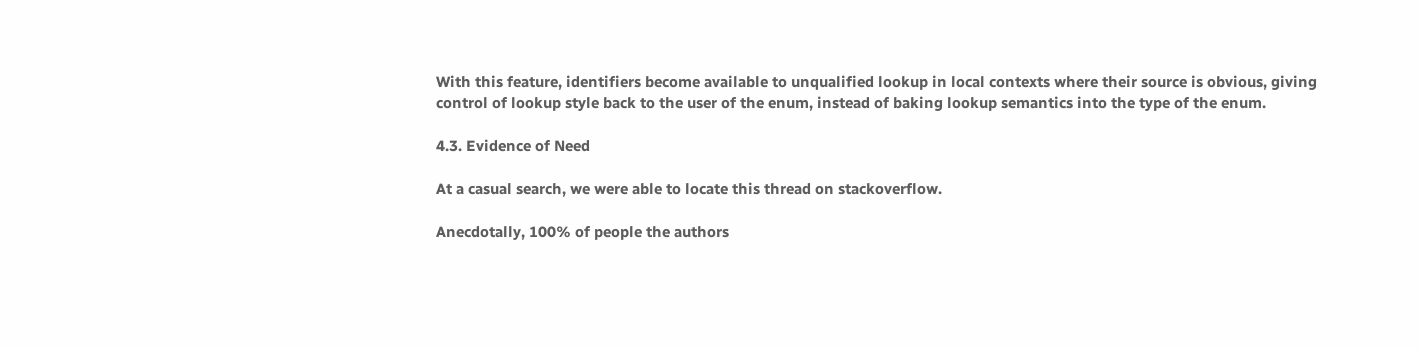With this feature, identifiers become available to unqualified lookup in local contexts where their source is obvious, giving control of lookup style back to the user of the enum, instead of baking lookup semantics into the type of the enum.

4.3. Evidence of Need

At a casual search, we were able to locate this thread on stackoverflow.

Anecdotally, 100% of people the authors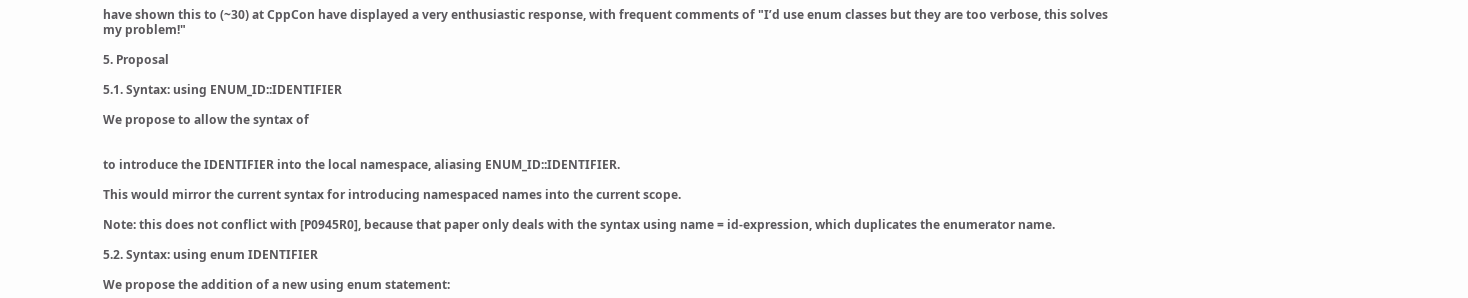have shown this to (~30) at CppCon have displayed a very enthusiastic response, with frequent comments of "I’d use enum classes but they are too verbose, this solves my problem!"

5. Proposal

5.1. Syntax: using ENUM_ID::IDENTIFIER

We propose to allow the syntax of


to introduce the IDENTIFIER into the local namespace, aliasing ENUM_ID::IDENTIFIER.

This would mirror the current syntax for introducing namespaced names into the current scope.

Note: this does not conflict with [P0945R0], because that paper only deals with the syntax using name = id-expression, which duplicates the enumerator name.

5.2. Syntax: using enum IDENTIFIER

We propose the addition of a new using enum statement: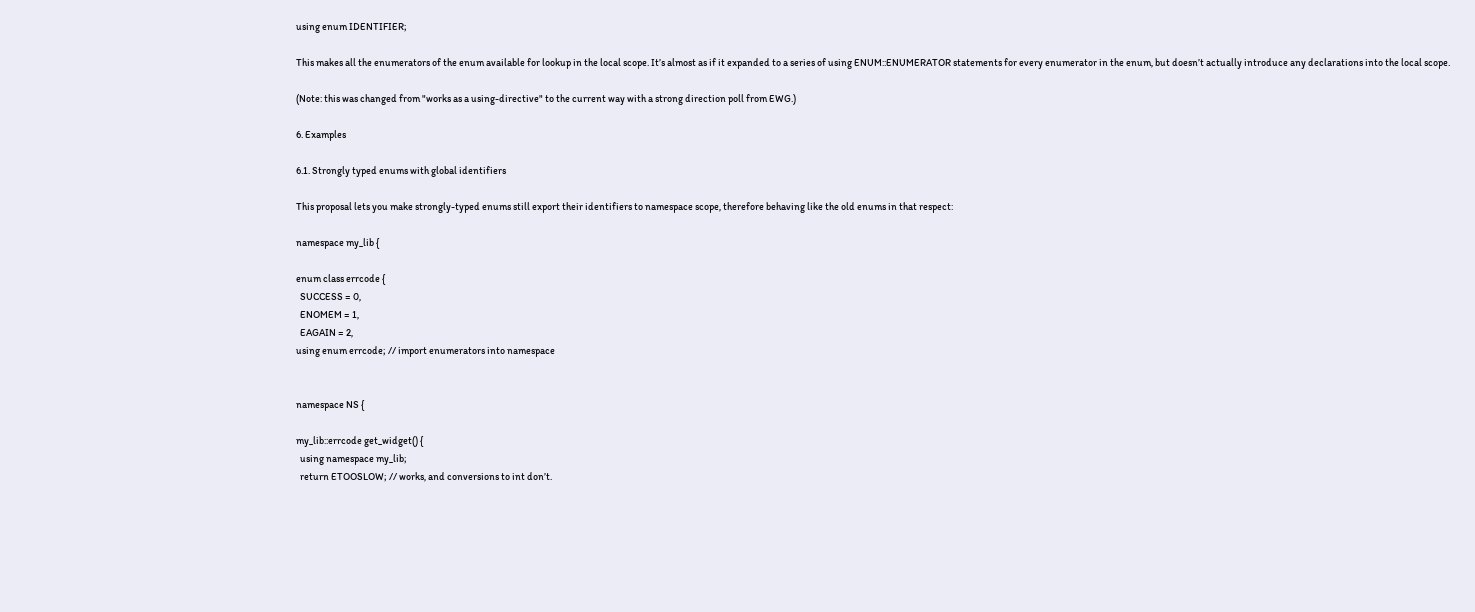using enum IDENTIFIER;

This makes all the enumerators of the enum available for lookup in the local scope. It’s almost as if it expanded to a series of using ENUM::ENUMERATOR statements for every enumerator in the enum, but doesn’t actually introduce any declarations into the local scope.

(Note: this was changed from "works as a using-directive" to the current way with a strong direction poll from EWG.)

6. Examples

6.1. Strongly typed enums with global identifiers

This proposal lets you make strongly-typed enums still export their identifiers to namespace scope, therefore behaving like the old enums in that respect:

namespace my_lib {

enum class errcode {
  SUCCESS = 0,
  ENOMEM = 1,
  EAGAIN = 2,
using enum errcode; // import enumerators into namespace


namespace NS {

my_lib::errcode get_widget() {
  using namespace my_lib;
  return ETOOSLOW; // works, and conversions to int don’t.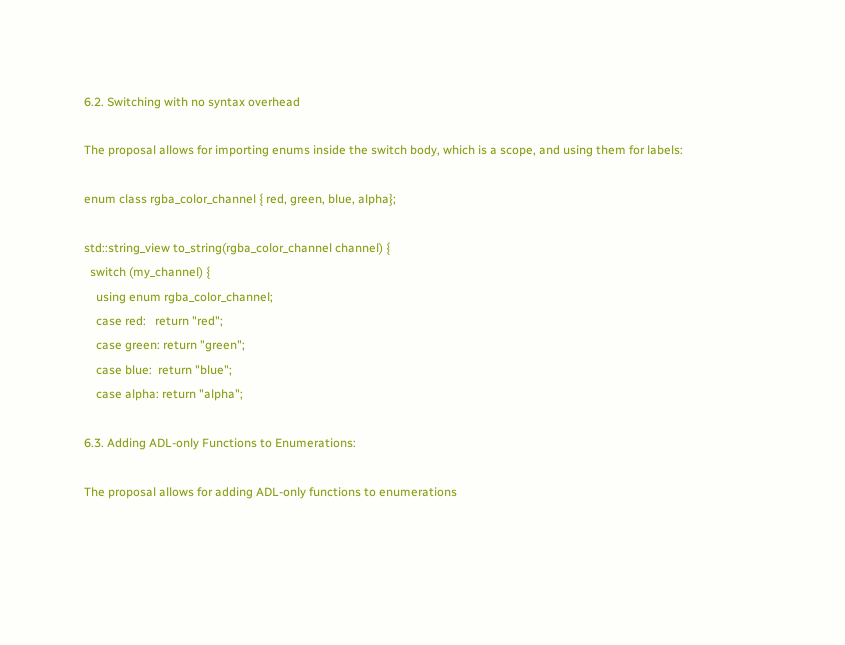6.2. Switching with no syntax overhead

The proposal allows for importing enums inside the switch body, which is a scope, and using them for labels:

enum class rgba_color_channel { red, green, blue, alpha};

std::string_view to_string(rgba_color_channel channel) {
  switch (my_channel) {
    using enum rgba_color_channel;
    case red:   return "red";
    case green: return "green";
    case blue:  return "blue";
    case alpha: return "alpha";

6.3. Adding ADL-only Functions to Enumerations:

The proposal allows for adding ADL-only functions to enumerations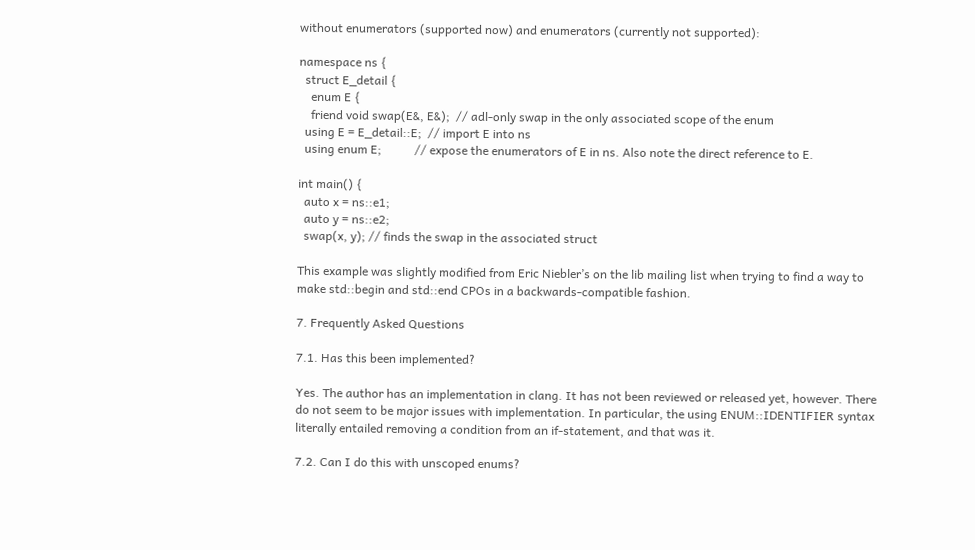without enumerators (supported now) and enumerators (currently not supported):

namespace ns {
  struct E_detail {
    enum E {
    friend void swap(E&, E&);  // adl-only swap in the only associated scope of the enum
  using E = E_detail::E;  // import E into ns
  using enum E;           // expose the enumerators of E in ns. Also note the direct reference to E.

int main() {
  auto x = ns::e1;
  auto y = ns::e2;
  swap(x, y); // finds the swap in the associated struct

This example was slightly modified from Eric Niebler’s on the lib mailing list when trying to find a way to make std::begin and std::end CPOs in a backwards-compatible fashion.

7. Frequently Asked Questions

7.1. Has this been implemented?

Yes. The author has an implementation in clang. It has not been reviewed or released yet, however. There do not seem to be major issues with implementation. In particular, the using ENUM::IDENTIFIER syntax literally entailed removing a condition from an if-statement, and that was it.

7.2. Can I do this with unscoped enums?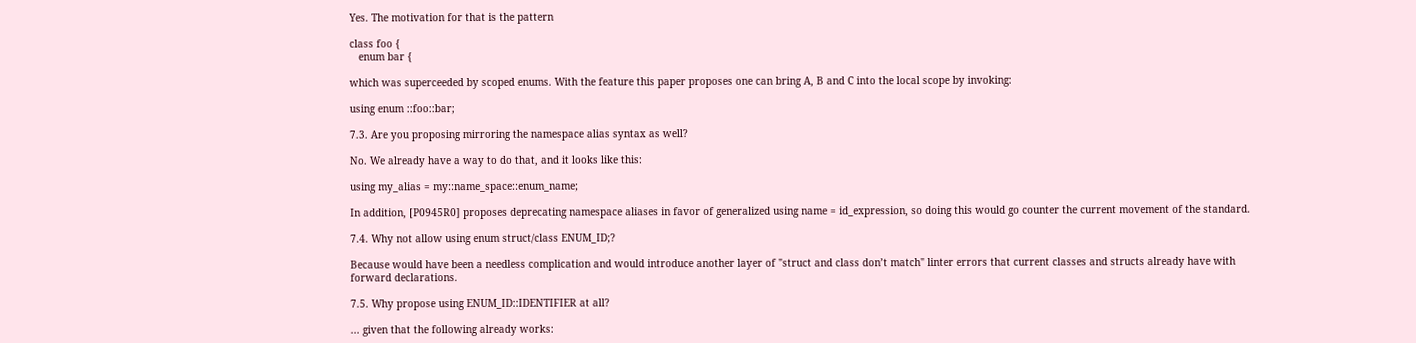Yes. The motivation for that is the pattern

class foo {
   enum bar {

which was superceeded by scoped enums. With the feature this paper proposes one can bring A, B and C into the local scope by invoking:

using enum ::foo::bar;

7.3. Are you proposing mirroring the namespace alias syntax as well?

No. We already have a way to do that, and it looks like this:

using my_alias = my::name_space::enum_name;

In addition, [P0945R0] proposes deprecating namespace aliases in favor of generalized using name = id_expression, so doing this would go counter the current movement of the standard.

7.4. Why not allow using enum struct/class ENUM_ID;?

Because would have been a needless complication and would introduce another layer of "struct and class don’t match" linter errors that current classes and structs already have with forward declarations.

7.5. Why propose using ENUM_ID::IDENTIFIER at all?

... given that the following already works: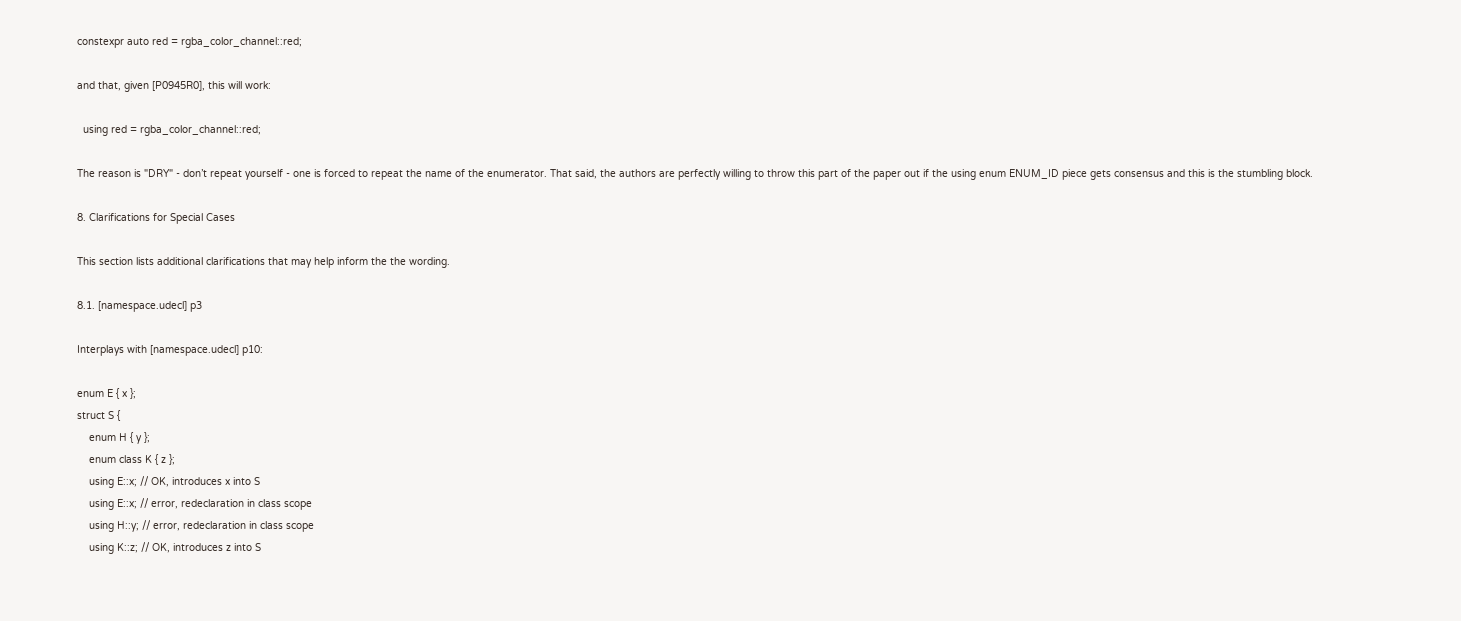constexpr auto red = rgba_color_channel::red;

and that, given [P0945R0], this will work:

  using red = rgba_color_channel::red;

The reason is "DRY" - don’t repeat yourself - one is forced to repeat the name of the enumerator. That said, the authors are perfectly willing to throw this part of the paper out if the using enum ENUM_ID piece gets consensus and this is the stumbling block.

8. Clarifications for Special Cases

This section lists additional clarifications that may help inform the the wording.

8.1. [namespace.udecl] p3

Interplays with [namespace.udecl] p10:

enum E { x };
struct S {
    enum H { y };
    enum class K { z };
    using E::x; // OK, introduces x into S
    using E::x; // error, redeclaration in class scope
    using H::y; // error, redeclaration in class scope
    using K::z; // OK, introduces z into S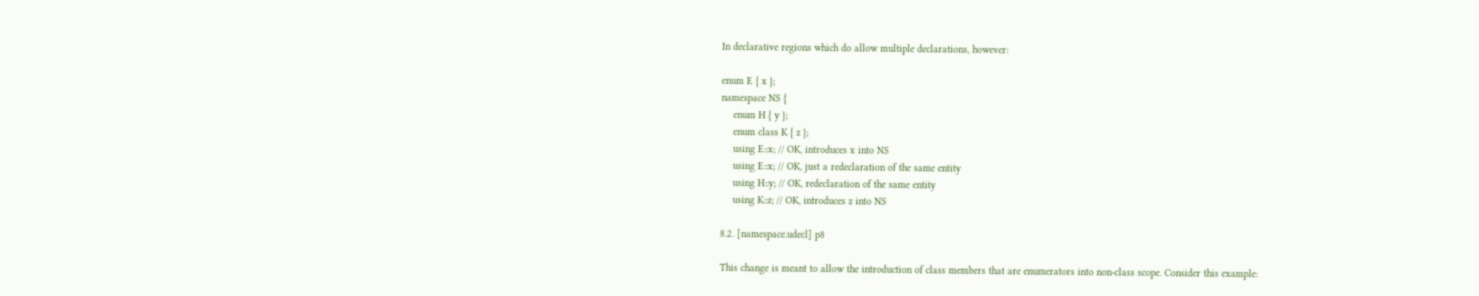In declarative regions which do allow multiple declarations, however:

enum E { x };
namespace NS {
    enum H { y };
    enum class K { z };
    using E::x; // OK, introduces x into NS
    using E::x; // OK, just a redeclaration of the same entity
    using H::y; // OK, redeclaration of the same entity
    using K::z; // OK, introduces z into NS

8.2. [namespace.udecl] p8

This change is meant to allow the introduction of class members that are enumerators into non-class scope. Consider this example: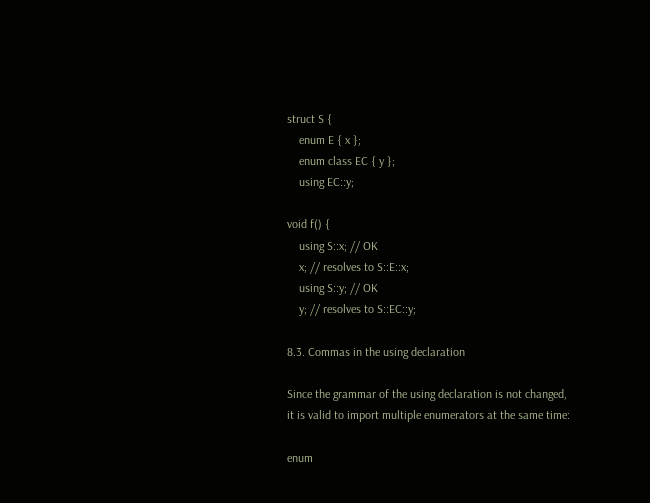struct S {
    enum E { x };
    enum class EC { y };
    using EC::y;

void f() {
    using S::x; // OK
    x; // resolves to S::E::x;
    using S::y; // OK
    y; // resolves to S::EC::y;

8.3. Commas in the using declaration

Since the grammar of the using declaration is not changed, it is valid to import multiple enumerators at the same time:

enum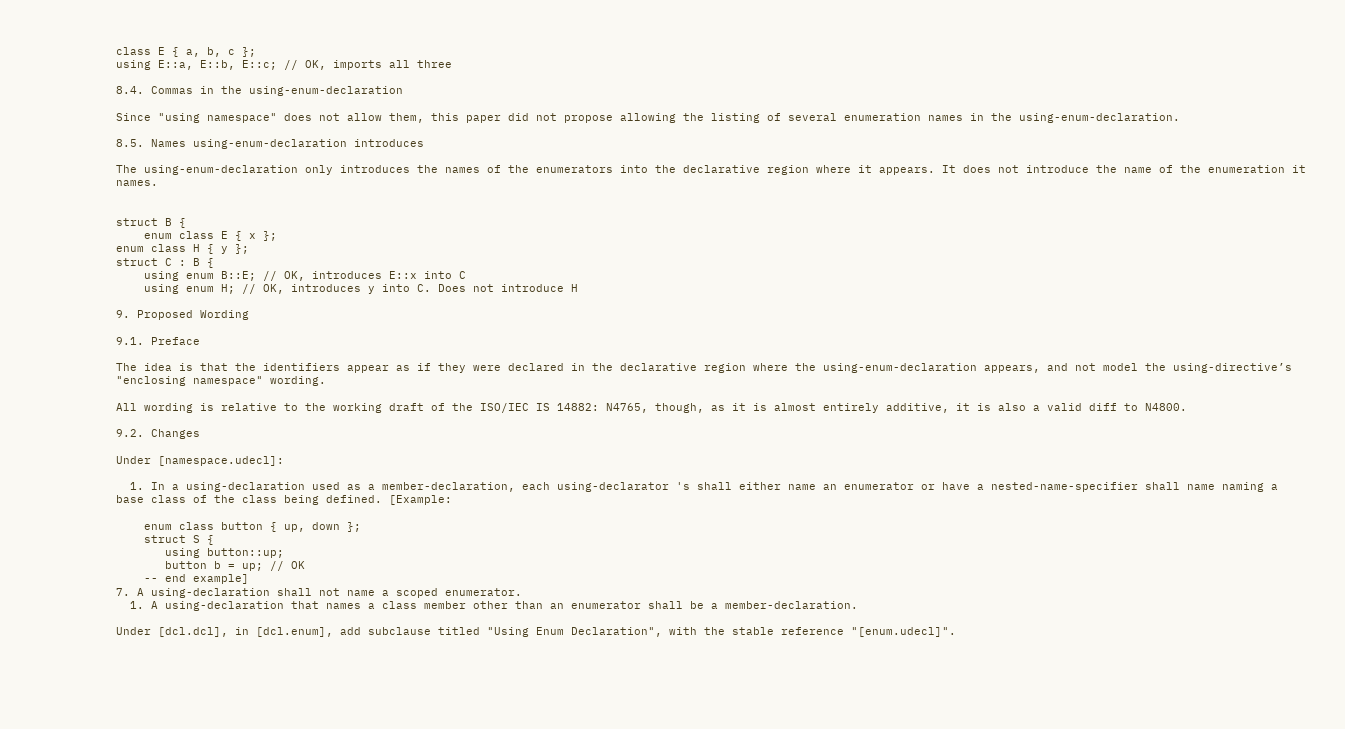class E { a, b, c };
using E::a, E::b, E::c; // OK, imports all three

8.4. Commas in the using-enum-declaration

Since "using namespace" does not allow them, this paper did not propose allowing the listing of several enumeration names in the using-enum-declaration.

8.5. Names using-enum-declaration introduces

The using-enum-declaration only introduces the names of the enumerators into the declarative region where it appears. It does not introduce the name of the enumeration it names.


struct B {
    enum class E { x };
enum class H { y };
struct C : B {
    using enum B::E; // OK, introduces E::x into C
    using enum H; // OK, introduces y into C. Does not introduce H

9. Proposed Wording

9.1. Preface

The idea is that the identifiers appear as if they were declared in the declarative region where the using-enum-declaration appears, and not model the using-directive’s "enclosing namespace" wording.

All wording is relative to the working draft of the ISO/IEC IS 14882: N4765, though, as it is almost entirely additive, it is also a valid diff to N4800.

9.2. Changes

Under [namespace.udecl]:

  1. In a using-declaration used as a member-declaration, each using-declarator 's shall either name an enumerator or have a nested-name-specifier shall name naming a base class of the class being defined. [Example:

    enum class button { up, down };
    struct S {
       using button::up;
       button b = up; // OK
    -- end example]
7. A using-declaration shall not name a scoped enumerator.
  1. A using-declaration that names a class member other than an enumerator shall be a member-declaration.

Under [dcl.dcl], in [dcl.enum], add subclause titled "Using Enum Declaration", with the stable reference "[enum.udecl]".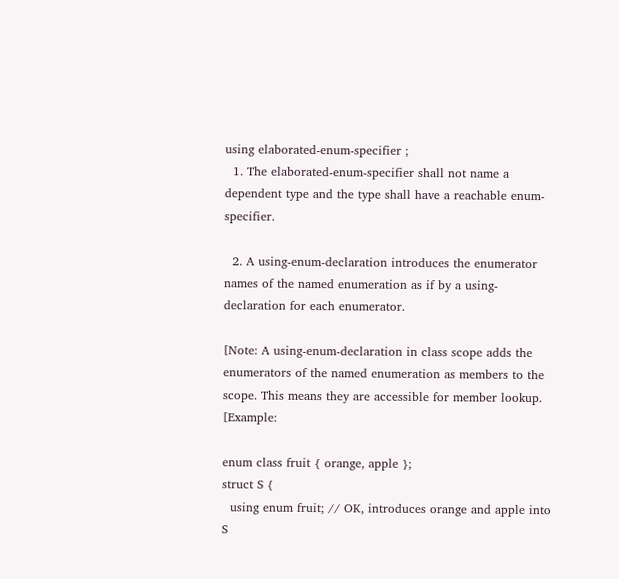using elaborated-enum-specifier ;
  1. The elaborated-enum-specifier shall not name a dependent type and the type shall have a reachable enum-specifier.

  2. A using-enum-declaration introduces the enumerator names of the named enumeration as if by a using-declaration for each enumerator.

[Note: A using-enum-declaration in class scope adds the enumerators of the named enumeration as members to the scope. This means they are accessible for member lookup. [Example:

enum class fruit { orange, apple };
struct S {
  using enum fruit; // OK, introduces orange and apple into S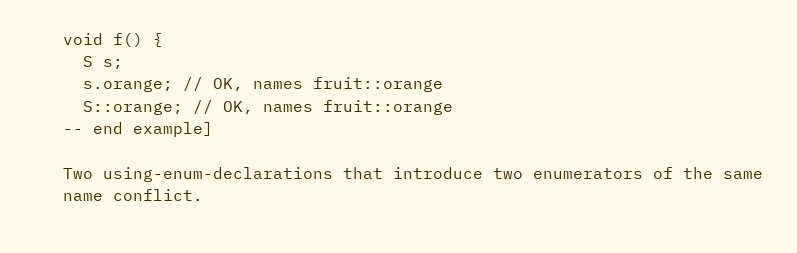void f() {
  S s;
  s.orange; // OK, names fruit::orange
  S::orange; // OK, names fruit::orange
-- end example]

Two using-enum-declarations that introduce two enumerators of the same name conflict.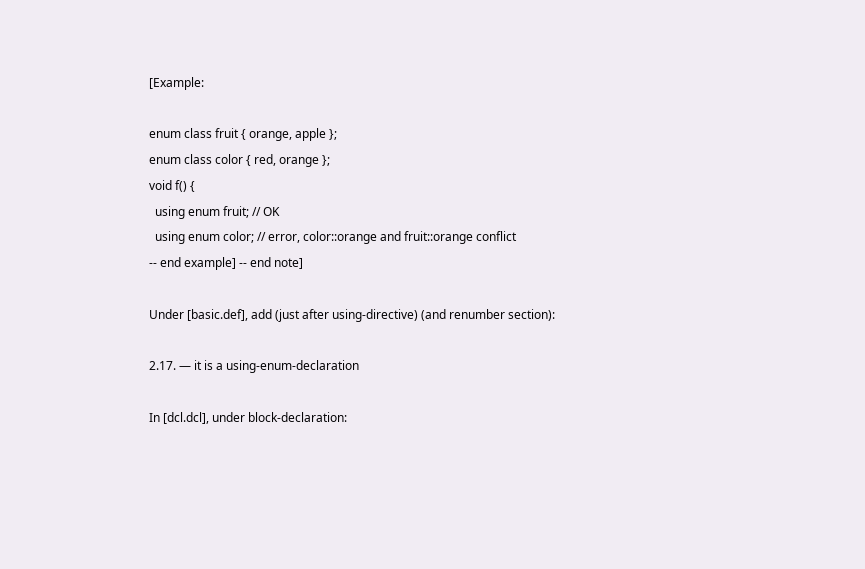[Example:

enum class fruit { orange, apple };
enum class color { red, orange };
void f() {
  using enum fruit; // OK
  using enum color; // error, color::orange and fruit::orange conflict
-- end example] -- end note]

Under [basic.def], add (just after using-directive) (and renumber section):

2.17. — it is a using-enum-declaration

In [dcl.dcl], under block-declaration: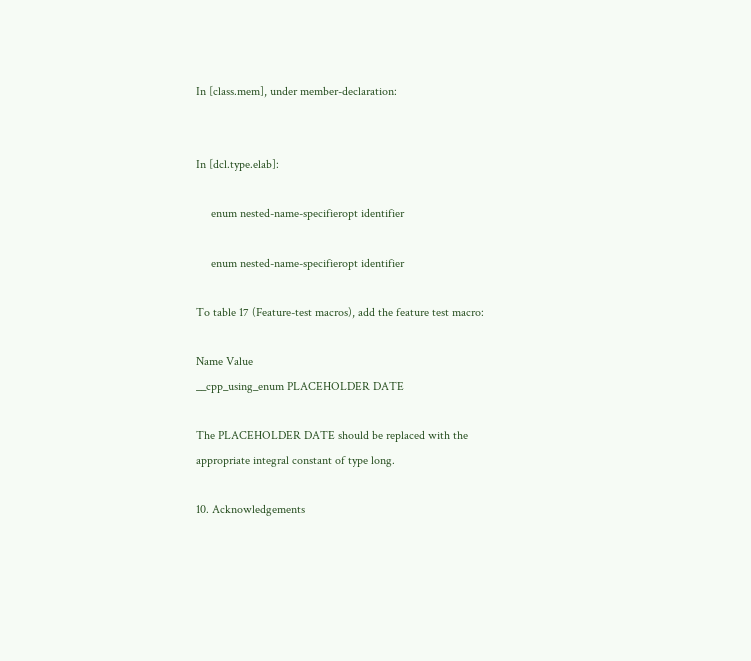In [class.mem], under member-declaration:


In [dcl.type.elab]:

     enum nested-name-specifieropt identifier

     enum nested-name-specifieropt identifier

To table 17 (Feature-test macros), add the feature test macro:

Name Value
__cpp_using_enum PLACEHOLDER DATE

The PLACEHOLDER DATE should be replaced with the appropriate integral constant of type long.

10. Acknowledgements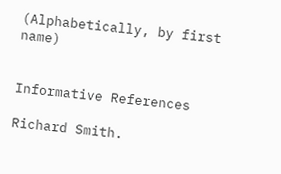(Alphabetically, by first name)


Informative References

Richard Smith.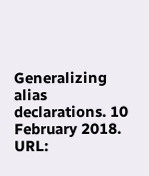Generalizing alias declarations. 10 February 2018. URL: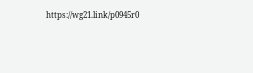https://wg21.link/p0945r0